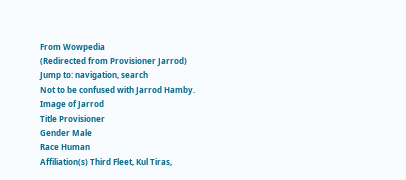From Wowpedia
(Redirected from Provisioner Jarrod)
Jump to: navigation, search
Not to be confused with Jarrod Hamby.
Image of Jarrod
Title Provisioner
Gender Male
Race Human
Affiliation(s) Third Fleet, Kul Tiras,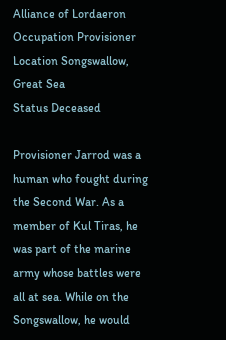Alliance of Lordaeron
Occupation Provisioner
Location Songswallow, Great Sea
Status Deceased

Provisioner Jarrod was a human who fought during the Second War. As a member of Kul Tiras, he was part of the marine army whose battles were all at sea. While on the Songswallow, he would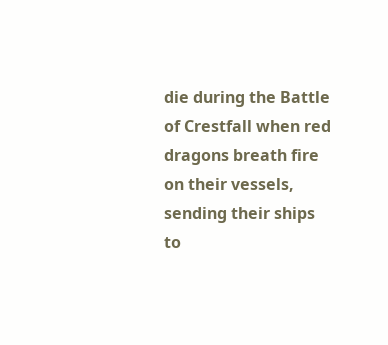die during the Battle of Crestfall when red dragons breath fire on their vessels, sending their ships to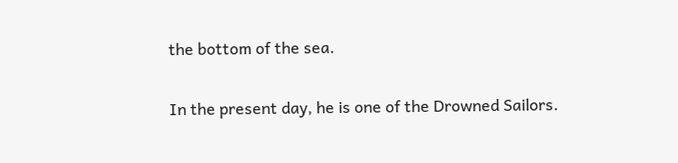the bottom of the sea.

In the present day, he is one of the Drowned Sailors.